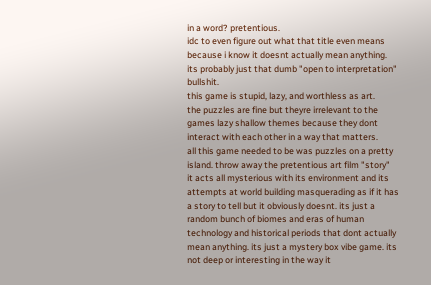in a word? pretentious.
idc to even figure out what that title even means because i know it doesnt actually mean anything. its probably just that dumb "open to interpretation" bullshit.
this game is stupid, lazy, and worthless as art.
the puzzles are fine but theyre irrelevant to the games lazy shallow themes because they dont interact with each other in a way that matters.
all this game needed to be was puzzles on a pretty island. throw away the pretentious art film "story"
it acts all mysterious with its environment and its attempts at world building masquerading as if it has a story to tell but it obviously doesnt. its just a random bunch of biomes and eras of human technology and historical periods that dont actually mean anything. its just a mystery box vibe game. its not deep or interesting in the way it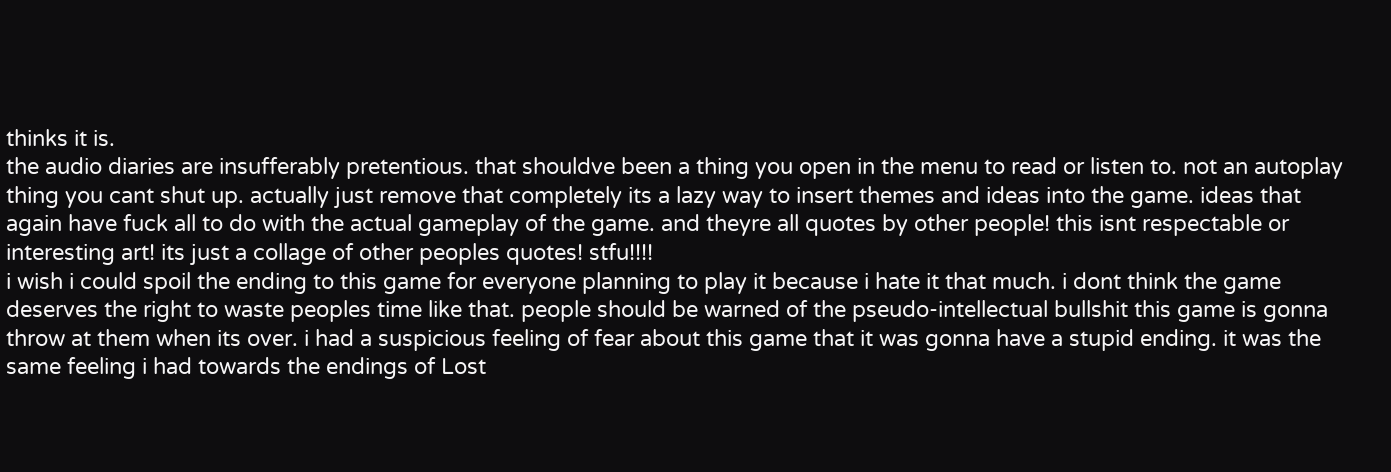thinks it is.
the audio diaries are insufferably pretentious. that shouldve been a thing you open in the menu to read or listen to. not an autoplay thing you cant shut up. actually just remove that completely its a lazy way to insert themes and ideas into the game. ideas that again have fuck all to do with the actual gameplay of the game. and theyre all quotes by other people! this isnt respectable or interesting art! its just a collage of other peoples quotes! stfu!!!!
i wish i could spoil the ending to this game for everyone planning to play it because i hate it that much. i dont think the game deserves the right to waste peoples time like that. people should be warned of the pseudo-intellectual bullshit this game is gonna throw at them when its over. i had a suspicious feeling of fear about this game that it was gonna have a stupid ending. it was the same feeling i had towards the endings of Lost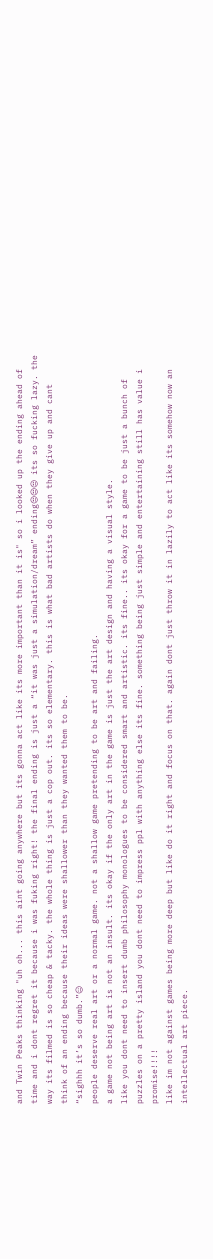and Twin Peaks thinking "uh oh... this aint going anywhere but its gonna act like its more important than it is" so i looked up the ending ahead of time and i dont regret it because i was fuking right! the final ending is just a “it was just a simulation/dream” ending😒😒😒 its so fucking lazy. the way its filmed is so cheap & tacky. the whole thing is just a cop out. its so elementary. this is what bad artists do when they give up and cant think of an ending because their ideas were shallower than they wanted them to be.
“sighhh it’s so dumb.”😑
people deserve real art or a normal game. not a shallow game pretending to be art and failing.
a game not being art is not an insult. its okay if the only art in the game is just the art design and having a visual style.
like you dont need to insert dumb philosophy monologues to be considered smart and artistic. its fine.. its okay for a game to be just a bunch of puzzles on a pretty island you dont need to impress ppl with anything else its fine. something being just simple and entertaining still has value i promise!!!!
like im not against games being more deep but like do it right and focus on that. again dont just throw it in lazily to act like its somehow now an intellectual art piece.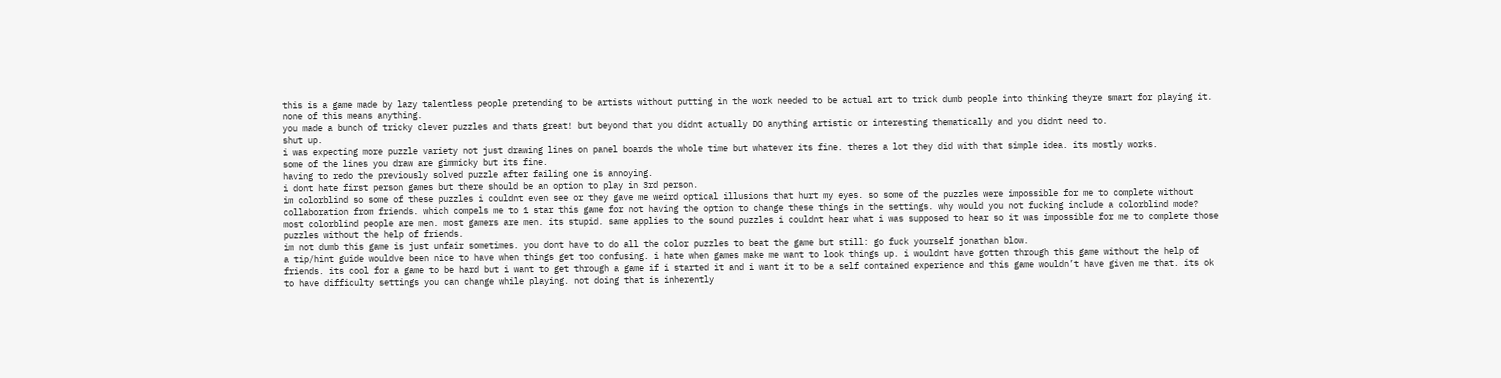this is a game made by lazy talentless people pretending to be artists without putting in the work needed to be actual art to trick dumb people into thinking theyre smart for playing it.
none of this means anything.
you made a bunch of tricky clever puzzles and thats great! but beyond that you didnt actually DO anything artistic or interesting thematically and you didnt need to.
shut up.
i was expecting more puzzle variety not just drawing lines on panel boards the whole time but whatever its fine. theres a lot they did with that simple idea. its mostly works.
some of the lines you draw are gimmicky but its fine.
having to redo the previously solved puzzle after failing one is annoying.
i dont hate first person games but there should be an option to play in 3rd person.
im colorblind so some of these puzzles i couldnt even see or they gave me weird optical illusions that hurt my eyes. so some of the puzzles were impossible for me to complete without collaboration from friends. which compels me to 1 star this game for not having the option to change these things in the settings. why would you not fucking include a colorblind mode? most colorblind people are men. most gamers are men. its stupid. same applies to the sound puzzles i couldnt hear what i was supposed to hear so it was impossible for me to complete those puzzles without the help of friends.
im not dumb this game is just unfair sometimes. you dont have to do all the color puzzles to beat the game but still: go fuck yourself jonathan blow.
a tip/hint guide wouldve been nice to have when things get too confusing. i hate when games make me want to look things up. i wouldnt have gotten through this game without the help of friends. its cool for a game to be hard but i want to get through a game if i started it and i want it to be a self contained experience and this game wouldn’t have given me that. its ok to have difficulty settings you can change while playing. not doing that is inherently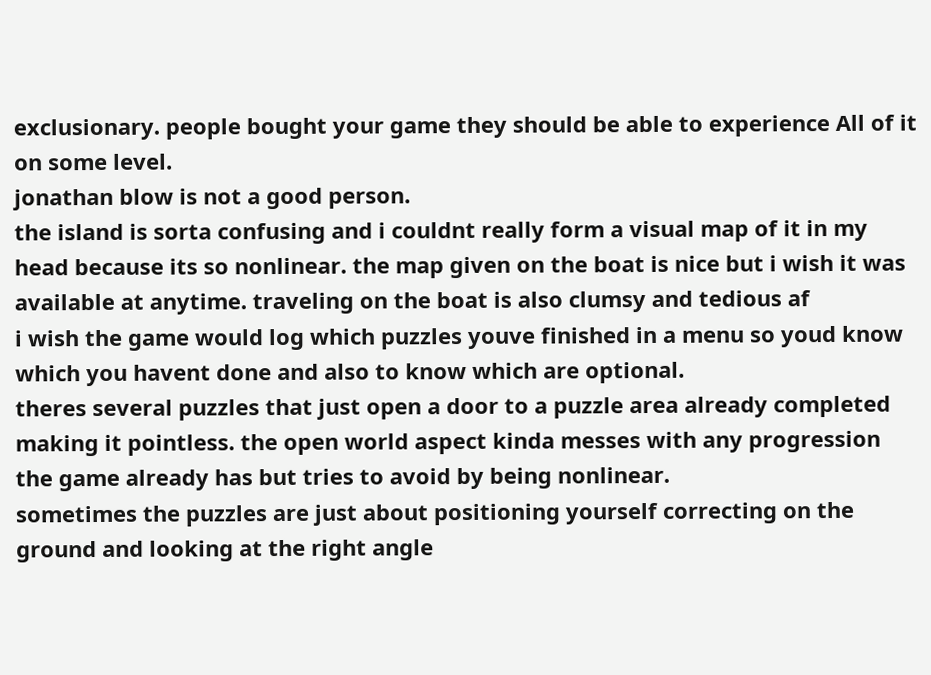exclusionary. people bought your game they should be able to experience All of it on some level.
jonathan blow is not a good person.
the island is sorta confusing and i couldnt really form a visual map of it in my head because its so nonlinear. the map given on the boat is nice but i wish it was available at anytime. traveling on the boat is also clumsy and tedious af
i wish the game would log which puzzles youve finished in a menu so youd know which you havent done and also to know which are optional.
theres several puzzles that just open a door to a puzzle area already completed making it pointless. the open world aspect kinda messes with any progression the game already has but tries to avoid by being nonlinear.
sometimes the puzzles are just about positioning yourself correcting on the ground and looking at the right angle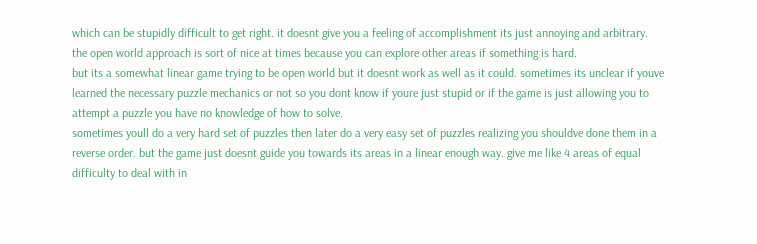which can be stupidly difficult to get right. it doesnt give you a feeling of accomplishment its just annoying and arbitrary.
the open world approach is sort of nice at times because you can explore other areas if something is hard.
but its a somewhat linear game trying to be open world but it doesnt work as well as it could. sometimes its unclear if youve learned the necessary puzzle mechanics or not so you dont know if youre just stupid or if the game is just allowing you to attempt a puzzle you have no knowledge of how to solve.
sometimes youll do a very hard set of puzzles then later do a very easy set of puzzles realizing you shouldve done them in a reverse order. but the game just doesnt guide you towards its areas in a linear enough way. give me like 4 areas of equal difficulty to deal with in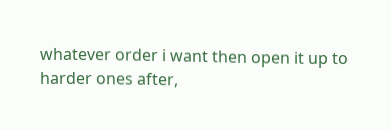whatever order i want then open it up to harder ones after,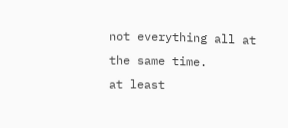not everything all at the same time.
at least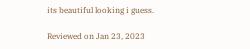its beautiful looking i guess.

Reviewed on Jan 23, 2023